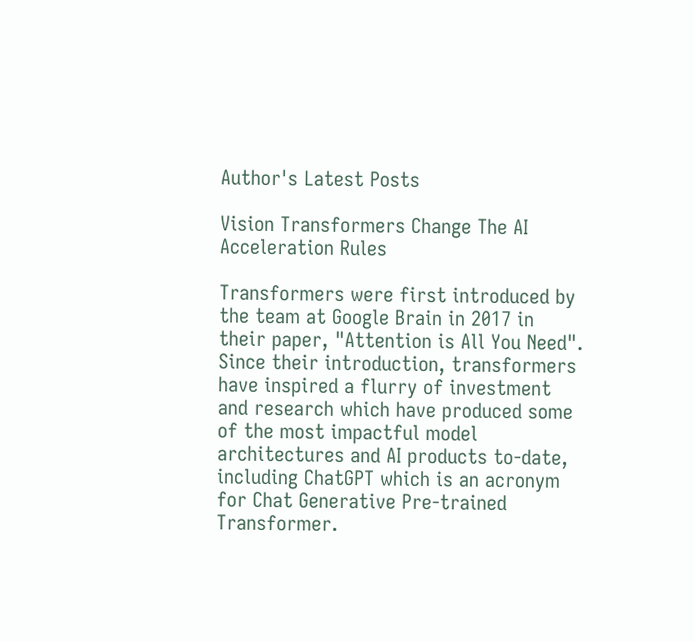Author's Latest Posts

Vision Transformers Change The AI Acceleration Rules

Transformers were first introduced by the team at Google Brain in 2017 in their paper, "Attention is All You Need". Since their introduction, transformers have inspired a flurry of investment and research which have produced some of the most impactful model architectures and AI products to-date, including ChatGPT which is an acronym for Chat Generative Pre-trained Transformer.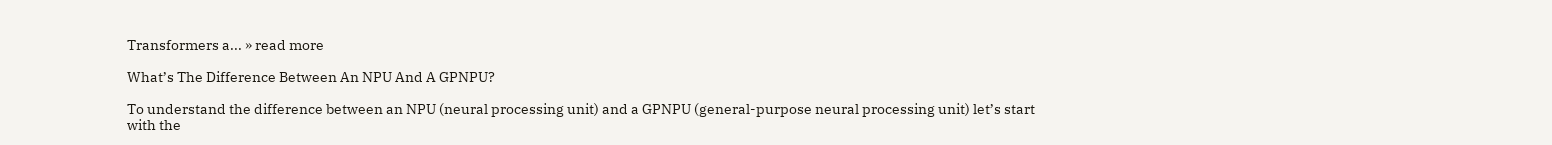Transformers a... » read more

What’s The Difference Between An NPU And A GPNPU?

To understand the difference between an NPU (neural processing unit) and a GPNPU (general-purpose neural processing unit) let’s start with the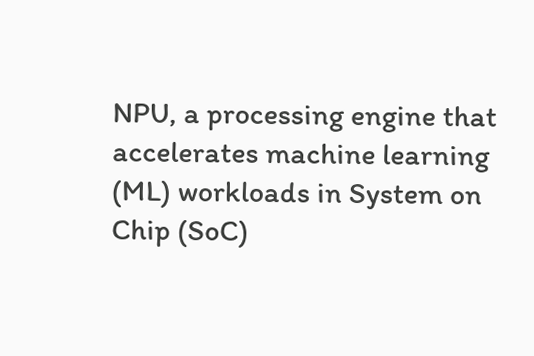NPU, a processing engine that accelerates machine learning (ML) workloads in System on Chip (SoC)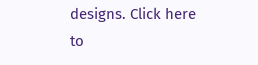designs. Click here to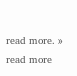read more. » read more